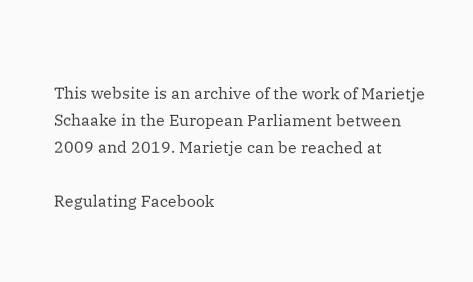This website is an archive of the work of Marietje Schaake in the European Parliament between 2009 and 2019. Marietje can be reached at

Regulating Facebook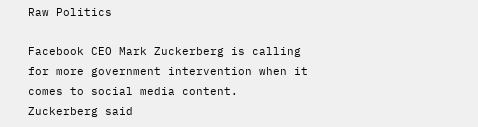Raw Politics

Facebook CEO Mark Zuckerberg is calling for more government intervention when it comes to social media content. Zuckerberg said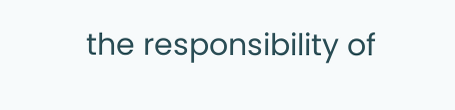the responsibility of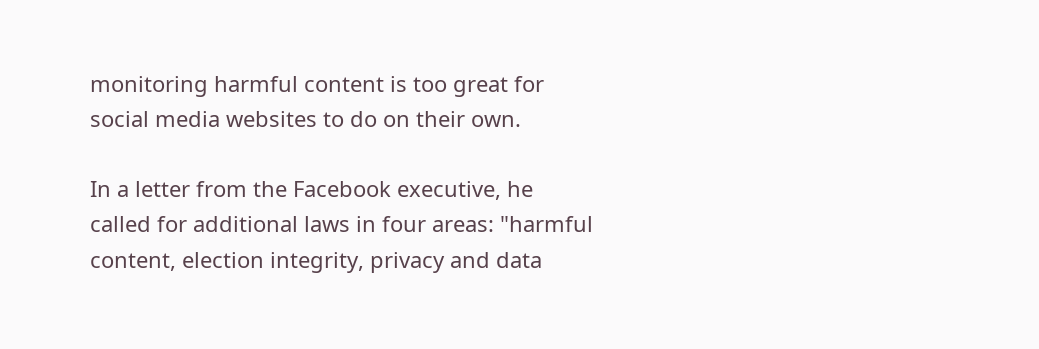monitoring harmful content is too great for social media websites to do on their own.

In a letter from the Facebook executive, he called for additional laws in four areas: "harmful content, election integrity, privacy and data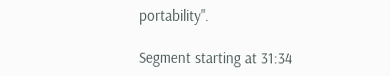portability".

Segment starting at 31:34